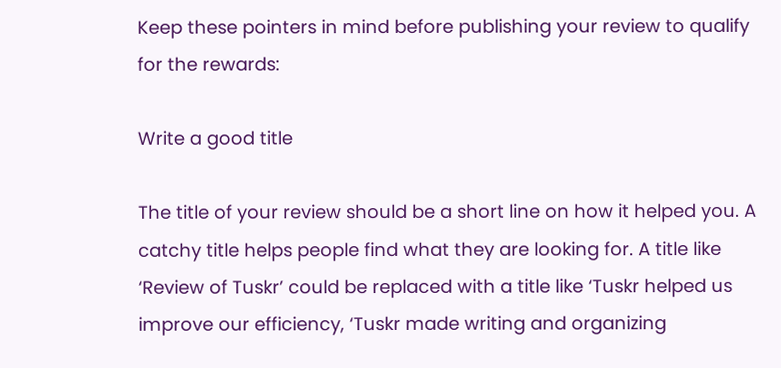Keep these pointers in mind before publishing your review to qualify for the rewards:

Write a good title

The title of your review should be a short line on how it helped you. A catchy title helps people find what they are looking for. A title like ‘Review of Tuskr’ could be replaced with a title like ‘Tuskr helped us improve our efficiency, ‘Tuskr made writing and organizing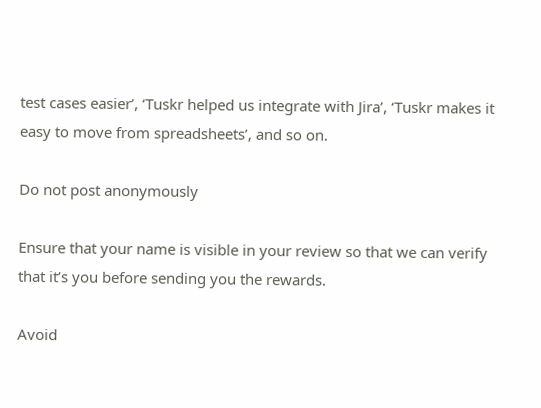test cases easier’, ‘Tuskr helped us integrate with Jira’, ‘Tuskr makes it easy to move from spreadsheets’, and so on.

Do not post anonymously

Ensure that your name is visible in your review so that we can verify that it’s you before sending you the rewards.

Avoid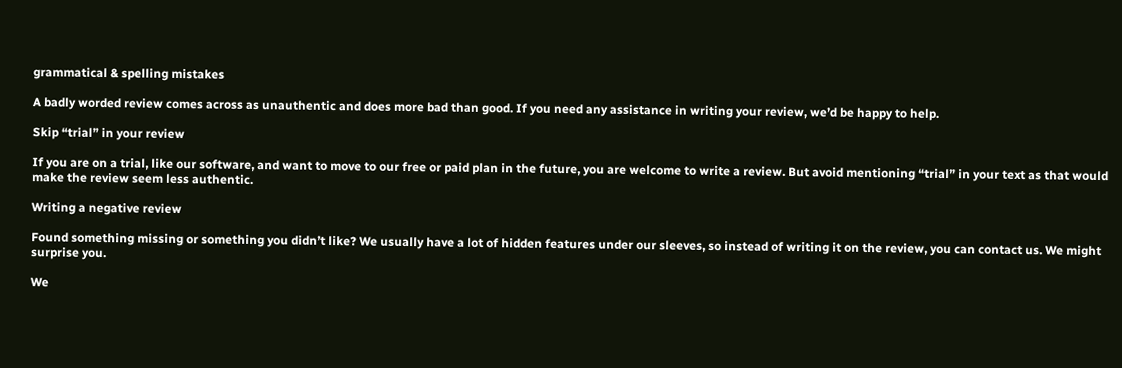grammatical & spelling mistakes

A badly worded review comes across as unauthentic and does more bad than good. If you need any assistance in writing your review, we’d be happy to help.

Skip “trial” in your review

If you are on a trial, like our software, and want to move to our free or paid plan in the future, you are welcome to write a review. But avoid mentioning “trial” in your text as that would make the review seem less authentic.

Writing a negative review

Found something missing or something you didn’t like? We usually have a lot of hidden features under our sleeves, so instead of writing it on the review, you can contact us. We might surprise you.

We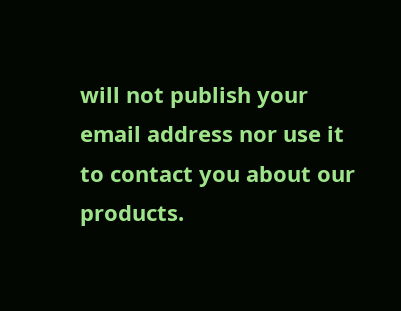will not publish your email address nor use it to contact you about our products.